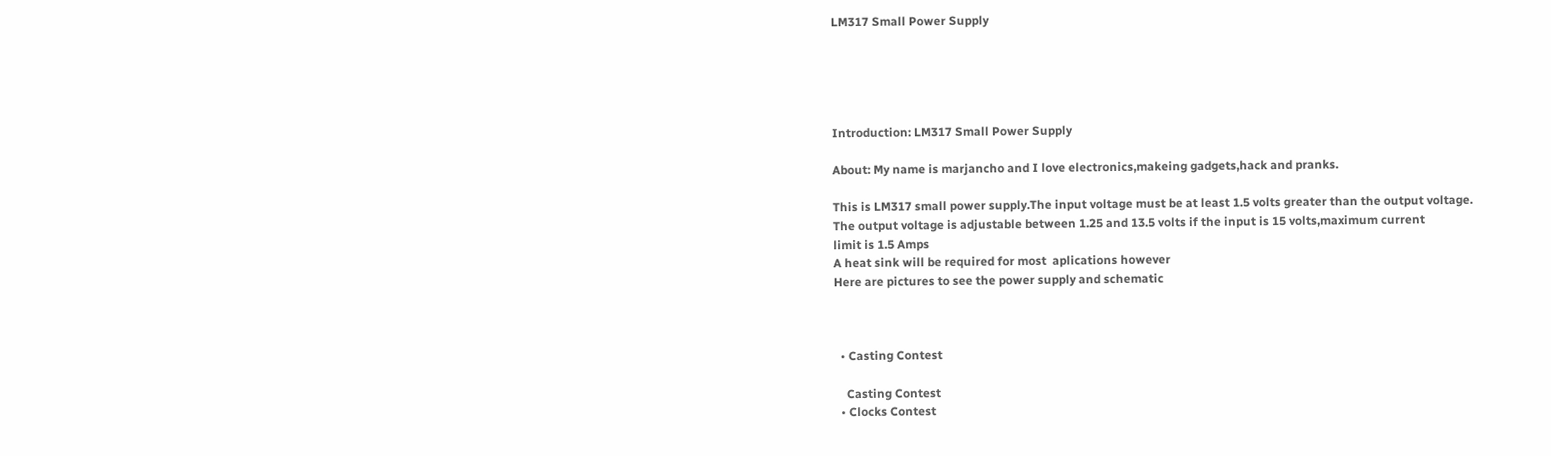LM317 Small Power Supply





Introduction: LM317 Small Power Supply

About: My name is marjancho and I love electronics,makeing gadgets,hack and pranks.

This is LM317 small power supply.The input voltage must be at least 1.5 volts greater than the output voltage.
The output voltage is adjustable between 1.25 and 13.5 volts if the input is 15 volts,maximum current
limit is 1.5 Amps
A heat sink will be required for most  aplications however
Here are pictures to see the power supply and schematic



  • Casting Contest

    Casting Contest
  • Clocks Contest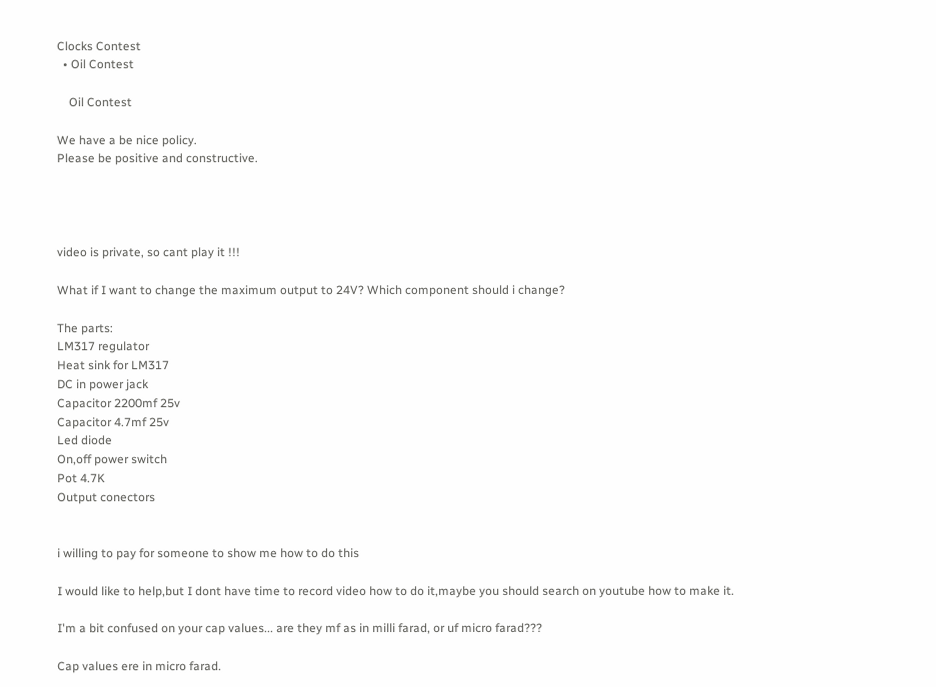Clocks Contest
  • Oil Contest

    Oil Contest

We have a be nice policy.
Please be positive and constructive.




video is private, so cant play it !!!

What if I want to change the maximum output to 24V? Which component should i change?

The parts:
LM317 regulator
Heat sink for LM317
DC in power jack
Capacitor 2200mf 25v
Capacitor 4.7mf 25v
Led diode
On,off power switch
Pot 4.7K
Output conectors


i willing to pay for someone to show me how to do this

I would like to help,but I dont have time to record video how to do it,maybe you should search on youtube how to make it.

I'm a bit confused on your cap values... are they mf as in milli farad, or uf micro farad???

Cap values ere in micro farad.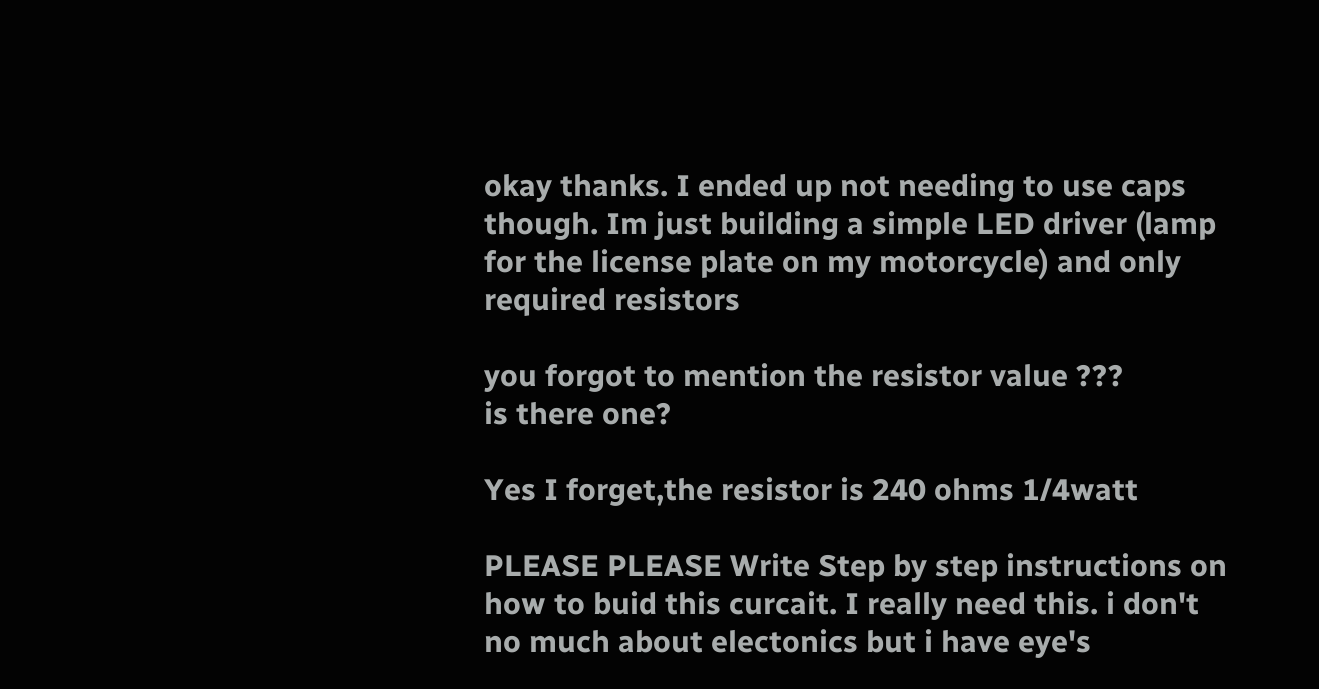okay thanks. I ended up not needing to use caps though. Im just building a simple LED driver (lamp for the license plate on my motorcycle) and only required resistors

you forgot to mention the resistor value ???
is there one?

Yes I forget,the resistor is 240 ohms 1/4watt

PLEASE PLEASE Write Step by step instructions on how to buid this curcait. I really need this. i don't no much about electonics but i have eye's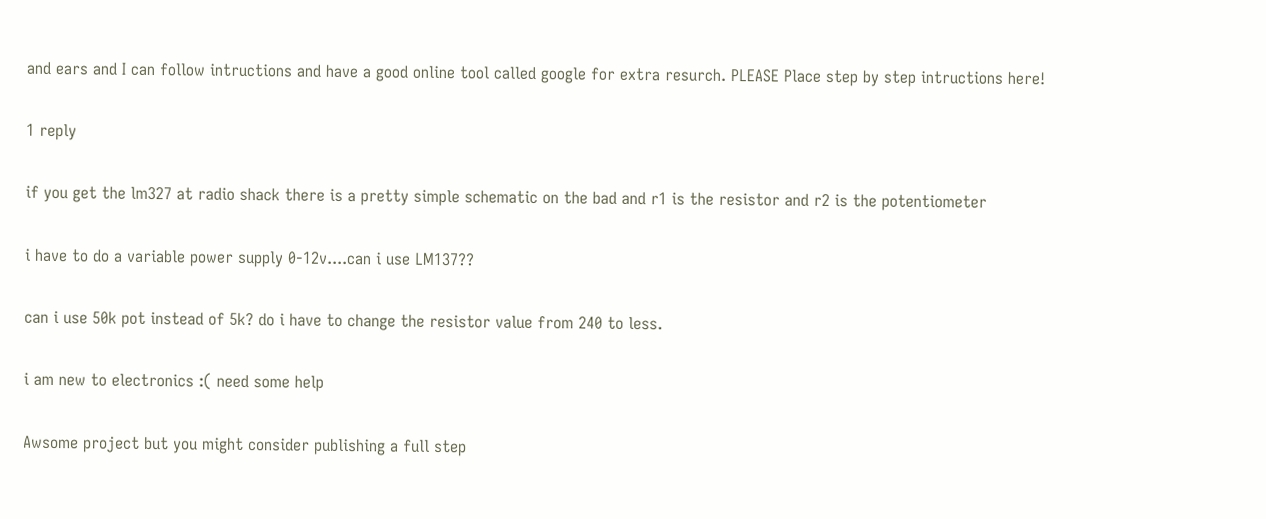and ears and I can follow intructions and have a good online tool called google for extra resurch. PLEASE Place step by step intructions here!

1 reply

if you get the lm327 at radio shack there is a pretty simple schematic on the bad and r1 is the resistor and r2 is the potentiometer

i have to do a variable power supply 0-12v....can i use LM137??

can i use 50k pot instead of 5k? do i have to change the resistor value from 240 to less.

i am new to electronics :( need some help

Awsome project but you might consider publishing a full step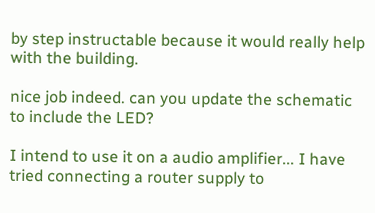by step instructable because it would really help with the building.

nice job indeed. can you update the schematic to include the LED?

I intend to use it on a audio amplifier... I have tried connecting a router supply to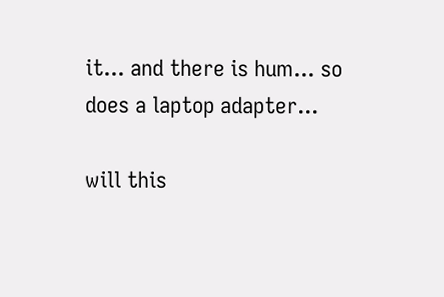it... and there is hum... so does a laptop adapter...

will this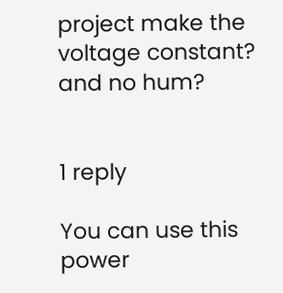project make the voltage constant? and no hum?


1 reply

You can use this power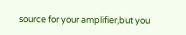source for your amplifier,but you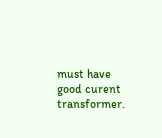must have good curent transformer.